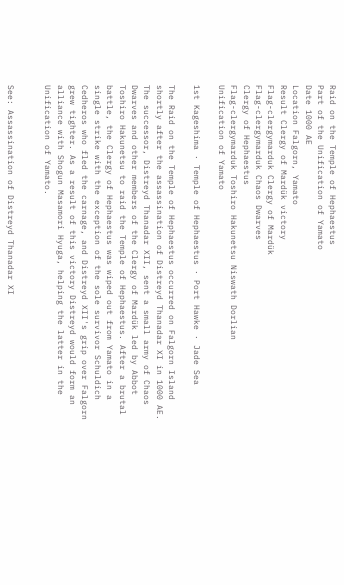Raid on the Temple of Hephaestus
Part of the Unification of Yamato
Date 1000 AE
Location Falgorn, Yamato
Result Clergy of Mardük victory
Flag-clergymarduk Clergy of Mardük
Flag-clergymarduk Chaos Dwarves
Clergy of Hephaestus
Flag-clergymarduk Toshiro Hakunetsu Niswath Dorlian
Unification of Yamato

1st Kageshima · Temple of Hephaestus · Port Hawke · Jade Sea

The Raid on the Temple of Hephaestus occurred on Falgorn Island shortly after the assassination of Distreyd Thanadar XI in 1000 AE. The successor, Distreyd Thanadar XII, sent a small army of Chaos Dwarves and other members of the Clergy of Mardük led by Abbot Toshiro Hakunetsu to raid the Temple of Hephaestus. After a brutal battle, the Clergy of Hephaestus was wiped out from Yamato in a single strike with the exception of the sole survivor Schuldich Cedheros who fled the carnage, and Distreyd XII's grip over Falgorn grew tighter. As a result of this victory Distreyd would form an alliance with Shogun Masamori Hyuga, helping the latter in the Unification of Yamato.


See: Assassination of Distreyd Thanadar XI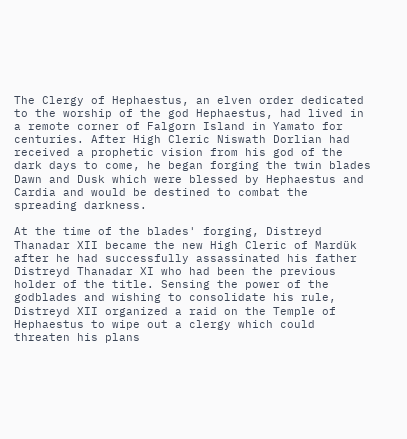The Clergy of Hephaestus, an elven order dedicated to the worship of the god Hephaestus, had lived in a remote corner of Falgorn Island in Yamato for centuries. After High Cleric Niswath Dorlian had received a prophetic vision from his god of the dark days to come, he began forging the twin blades Dawn and Dusk which were blessed by Hephaestus and Cardia and would be destined to combat the spreading darkness.

At the time of the blades' forging, Distreyd Thanadar XII became the new High Cleric of Mardük after he had successfully assassinated his father Distreyd Thanadar XI who had been the previous holder of the title. Sensing the power of the godblades and wishing to consolidate his rule, Distreyd XII organized a raid on the Temple of Hephaestus to wipe out a clergy which could threaten his plans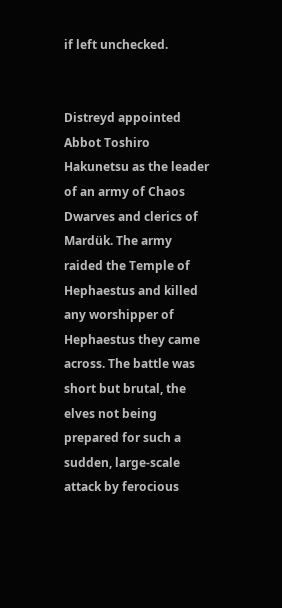if left unchecked.


Distreyd appointed Abbot Toshiro Hakunetsu as the leader of an army of Chaos Dwarves and clerics of Mardük. The army raided the Temple of Hephaestus and killed any worshipper of Hephaestus they came across. The battle was short but brutal, the elves not being prepared for such a sudden, large-scale attack by ferocious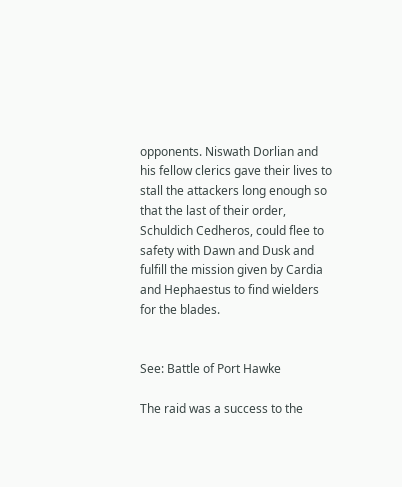opponents. Niswath Dorlian and his fellow clerics gave their lives to stall the attackers long enough so that the last of their order, Schuldich Cedheros, could flee to safety with Dawn and Dusk and fulfill the mission given by Cardia and Hephaestus to find wielders for the blades.


See: Battle of Port Hawke

The raid was a success to the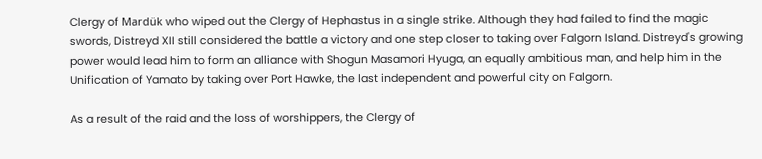Clergy of Mardük who wiped out the Clergy of Hephastus in a single strike. Although they had failed to find the magic swords, Distreyd XII still considered the battle a victory and one step closer to taking over Falgorn Island. Distreyd's growing power would lead him to form an alliance with Shogun Masamori Hyuga, an equally ambitious man, and help him in the Unification of Yamato by taking over Port Hawke, the last independent and powerful city on Falgorn.

As a result of the raid and the loss of worshippers, the Clergy of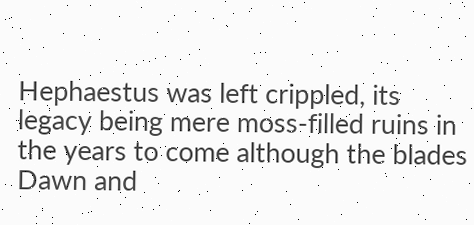Hephaestus was left crippled, its legacy being mere moss-filled ruins in the years to come although the blades Dawn and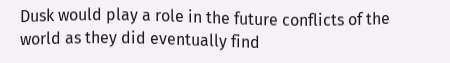Dusk would play a role in the future conflicts of the world as they did eventually find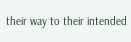their way to their intended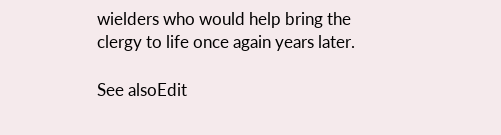wielders who would help bring the clergy to life once again years later.

See alsoEdit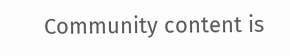Community content is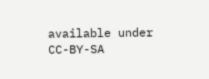available under CC-BY-SA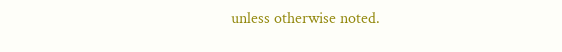unless otherwise noted.